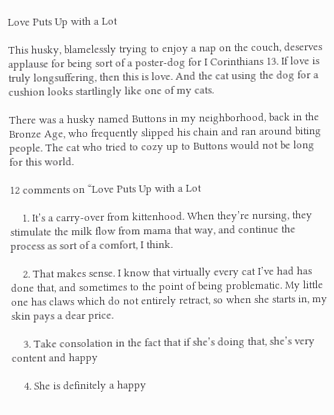Love Puts Up with a Lot

This husky, blamelessly trying to enjoy a nap on the couch, deserves applause for being sort of a poster-dog for I Corinthians 13. If love is truly longsuffering, then this is love. And the cat using the dog for a cushion looks startlingly like one of my cats.

There was a husky named Buttons in my neighborhood, back in the Bronze Age, who frequently slipped his chain and ran around biting people. The cat who tried to cozy up to Buttons would not be long for this world.

12 comments on “Love Puts Up with a Lot

    1. It’s a carry-over from kittenhood. When they’re nursing, they stimulate the milk flow from mama that way, and continue the process as sort of a comfort, I think.

    2. That makes sense. I know that virtually every cat I’ve had has done that, and sometimes to the point of being problematic. My little one has claws which do not entirely retract, so when she starts in, my skin pays a dear price.

    3. Take consolation in the fact that if she’s doing that, she’s very content and happy

    4. She is definitely a happy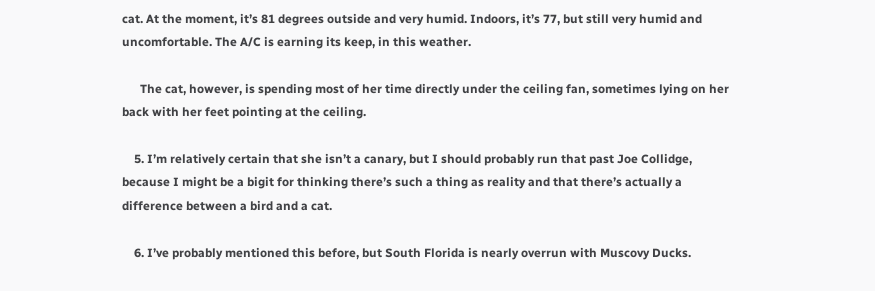cat. At the moment, it’s 81 degrees outside and very humid. Indoors, it’s 77, but still very humid and uncomfortable. The A/C is earning its keep, in this weather.

      The cat, however, is spending most of her time directly under the ceiling fan, sometimes lying on her back with her feet pointing at the ceiling.

    5. I’m relatively certain that she isn’t a canary, but I should probably run that past Joe Collidge, because I might be a bigit for thinking there’s such a thing as reality and that there’s actually a difference between a bird and a cat.

    6. I’ve probably mentioned this before, but South Florida is nearly overrun with Muscovy Ducks.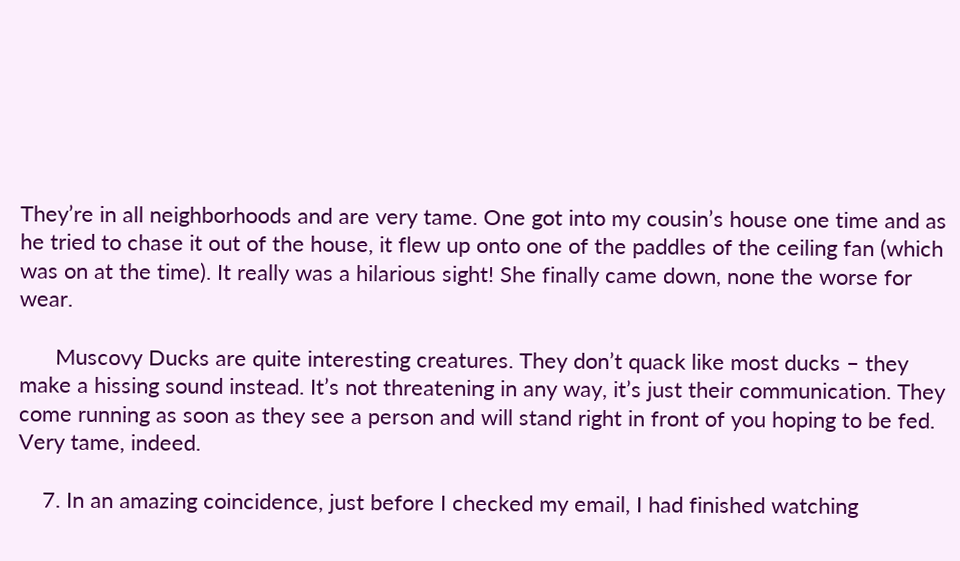They’re in all neighborhoods and are very tame. One got into my cousin’s house one time and as he tried to chase it out of the house, it flew up onto one of the paddles of the ceiling fan (which was on at the time). It really was a hilarious sight! She finally came down, none the worse for wear.

      Muscovy Ducks are quite interesting creatures. They don’t quack like most ducks – they make a hissing sound instead. It’s not threatening in any way, it’s just their communication. They come running as soon as they see a person and will stand right in front of you hoping to be fed. Very tame, indeed.

    7. In an amazing coincidence, just before I checked my email, I had finished watching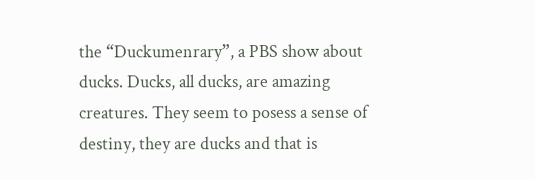the “Duckumenrary”, a PBS show about ducks. Ducks, all ducks, are amazing creatures. They seem to posess a sense of destiny, they are ducks and that is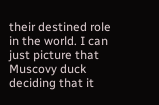their destined role in the world. I can just picture that Muscovy duck deciding that it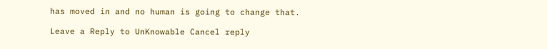has moved in and no human is going to change that.

Leave a Reply to UnKnowable Cancel reply